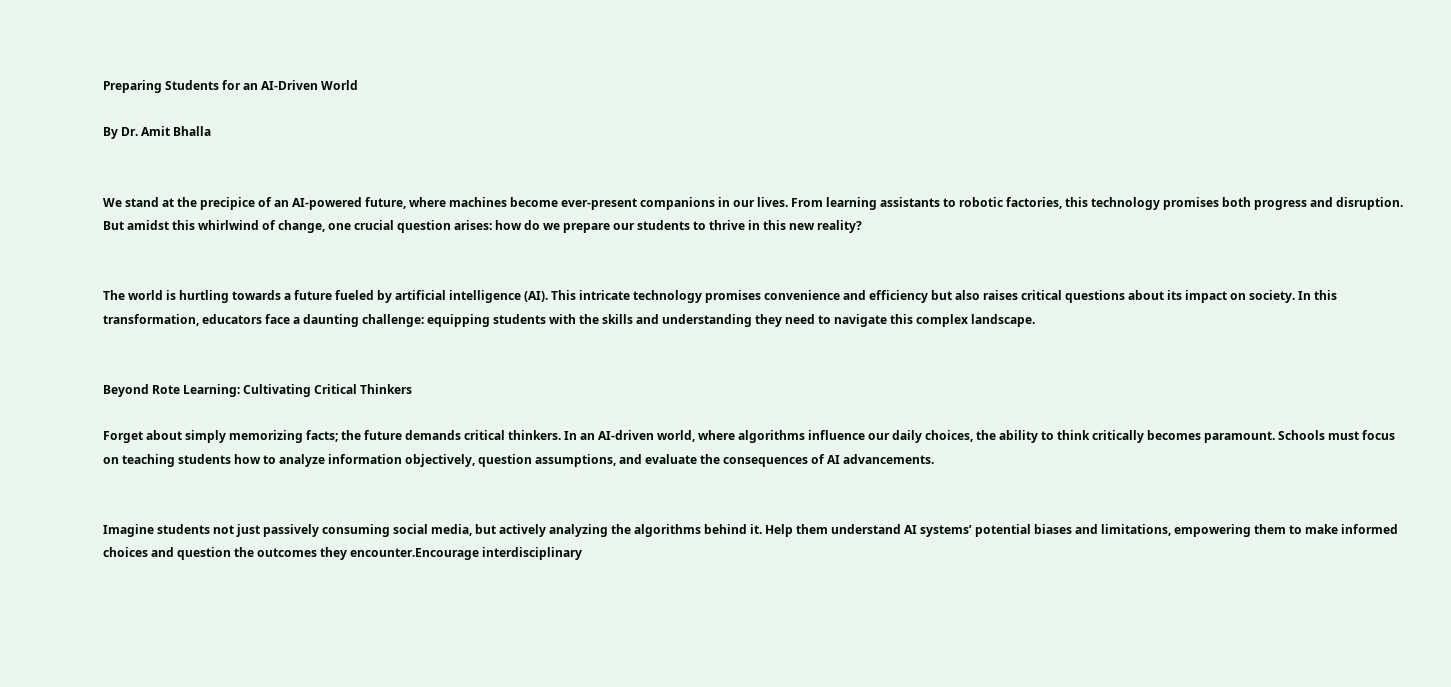Preparing Students for an AI-Driven World

By Dr. Amit Bhalla


We stand at the precipice of an AI-powered future, where machines become ever-present companions in our lives. From learning assistants to robotic factories, this technology promises both progress and disruption. But amidst this whirlwind of change, one crucial question arises: how do we prepare our students to thrive in this new reality?


The world is hurtling towards a future fueled by artificial intelligence (AI). This intricate technology promises convenience and efficiency but also raises critical questions about its impact on society. In this transformation, educators face a daunting challenge: equipping students with the skills and understanding they need to navigate this complex landscape.


Beyond Rote Learning: Cultivating Critical Thinkers

Forget about simply memorizing facts; the future demands critical thinkers. In an AI-driven world, where algorithms influence our daily choices, the ability to think critically becomes paramount. Schools must focus on teaching students how to analyze information objectively, question assumptions, and evaluate the consequences of AI advancements.


Imagine students not just passively consuming social media, but actively analyzing the algorithms behind it. Help them understand AI systems’ potential biases and limitations, empowering them to make informed choices and question the outcomes they encounter.Encourage interdisciplinary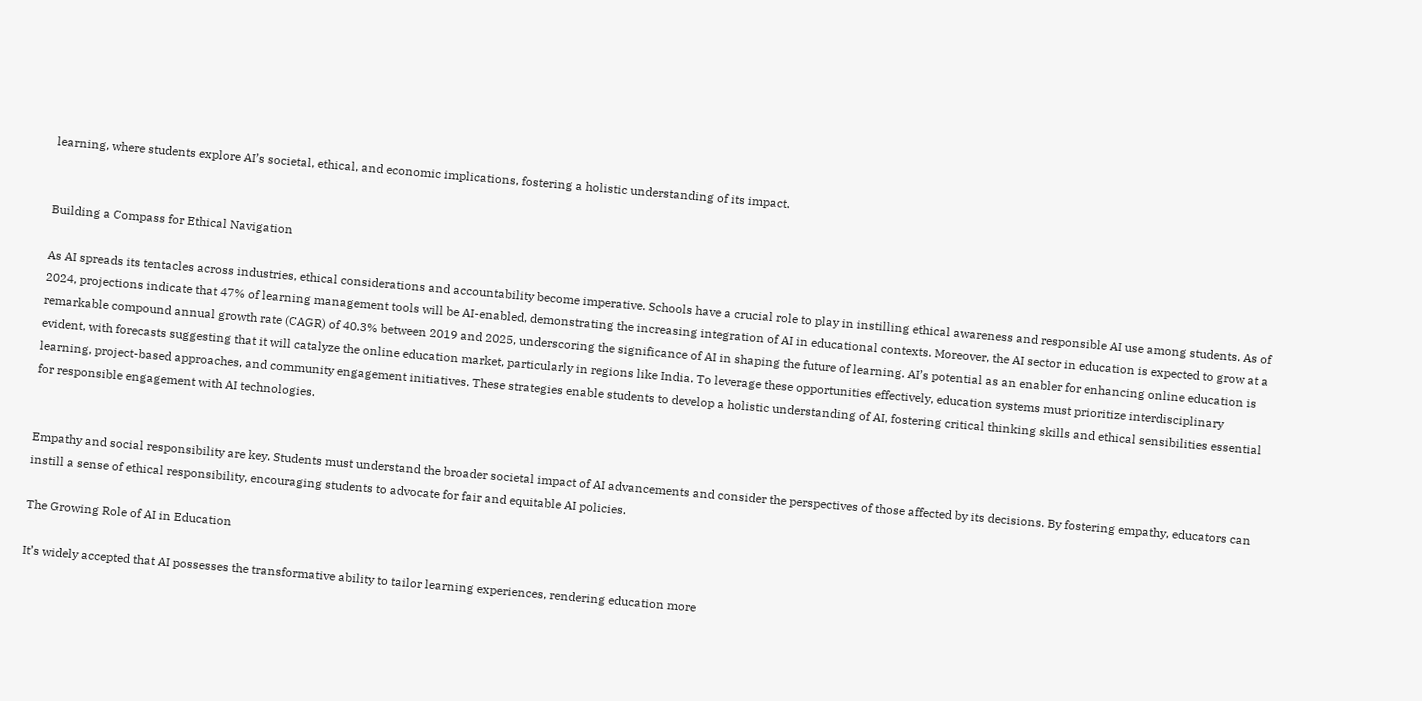learning, where students explore AI’s societal, ethical, and economic implications, fostering a holistic understanding of its impact.


Building a Compass for Ethical Navigation

As AI spreads its tentacles across industries, ethical considerations and accountability become imperative. Schools have a crucial role to play in instilling ethical awareness and responsible AI use among students. As of 2024, projections indicate that 47% of learning management tools will be AI-enabled, demonstrating the increasing integration of AI in educational contexts. Moreover, the AI sector in education is expected to grow at a remarkable compound annual growth rate (CAGR) of 40.3% between 2019 and 2025, underscoring the significance of AI in shaping the future of learning. AI’s potential as an enabler for enhancing online education is evident, with forecasts suggesting that it will catalyze the online education market, particularly in regions like India. To leverage these opportunities effectively, education systems must prioritize interdisciplinary learning, project-based approaches, and community engagement initiatives. These strategies enable students to develop a holistic understanding of AI, fostering critical thinking skills and ethical sensibilities essential for responsible engagement with AI technologies.


Empathy and social responsibility are key. Students must understand the broader societal impact of AI advancements and consider the perspectives of those affected by its decisions. By fostering empathy, educators can instill a sense of ethical responsibility, encouraging students to advocate for fair and equitable AI policies.

The Growing Role of AI in Education

It’s widely accepted that AI possesses the transformative ability to tailor learning experiences, rendering education more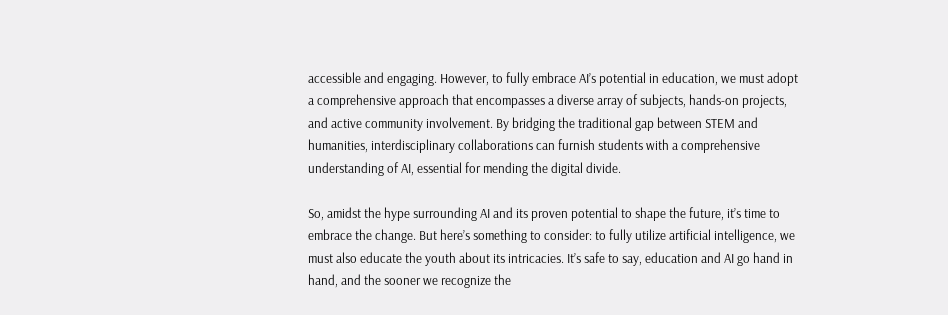accessible and engaging. However, to fully embrace AI’s potential in education, we must adopt a comprehensive approach that encompasses a diverse array of subjects, hands-on projects, and active community involvement. By bridging the traditional gap between STEM and humanities, interdisciplinary collaborations can furnish students with a comprehensive understanding of AI, essential for mending the digital divide.

So, amidst the hype surrounding AI and its proven potential to shape the future, it’s time to embrace the change. But here’s something to consider: to fully utilize artificial intelligence, we must also educate the youth about its intricacies. It’s safe to say, education and AI go hand in hand, and the sooner we recognize the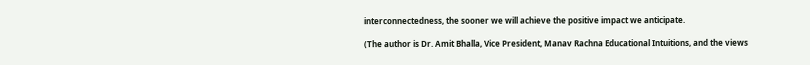interconnectedness, the sooner we will achieve the positive impact we anticipate.

(The author is Dr. Amit Bhalla, Vice President, Manav Rachna Educational Intuitions, and the views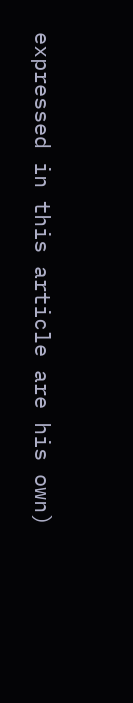expressed in this article are his own)